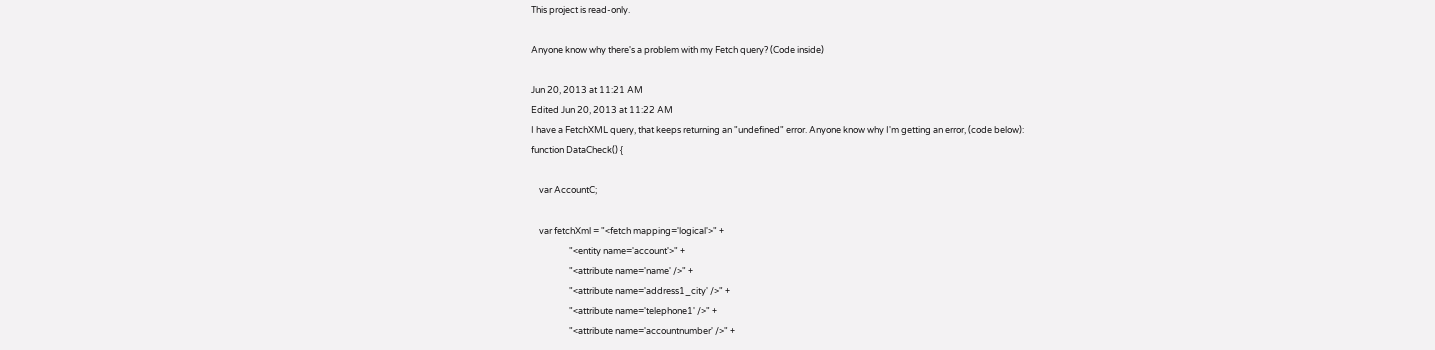This project is read-only.

Anyone know why there's a problem with my Fetch query? (Code inside)

Jun 20, 2013 at 11:21 AM
Edited Jun 20, 2013 at 11:22 AM
I have a FetchXML query, that keeps returning an "undefined" error. Anyone know why I'm getting an error, (code below):
function DataCheck() {

    var AccountC;

    var fetchXml = "<fetch mapping='logical'>" +
                   "<entity name='account'>" +
                   "<attribute name='name' />" +
                   "<attribute name='address1_city' />" +
                   "<attribute name='telephone1' />" +
                   "<attribute name='accountnumber' />" +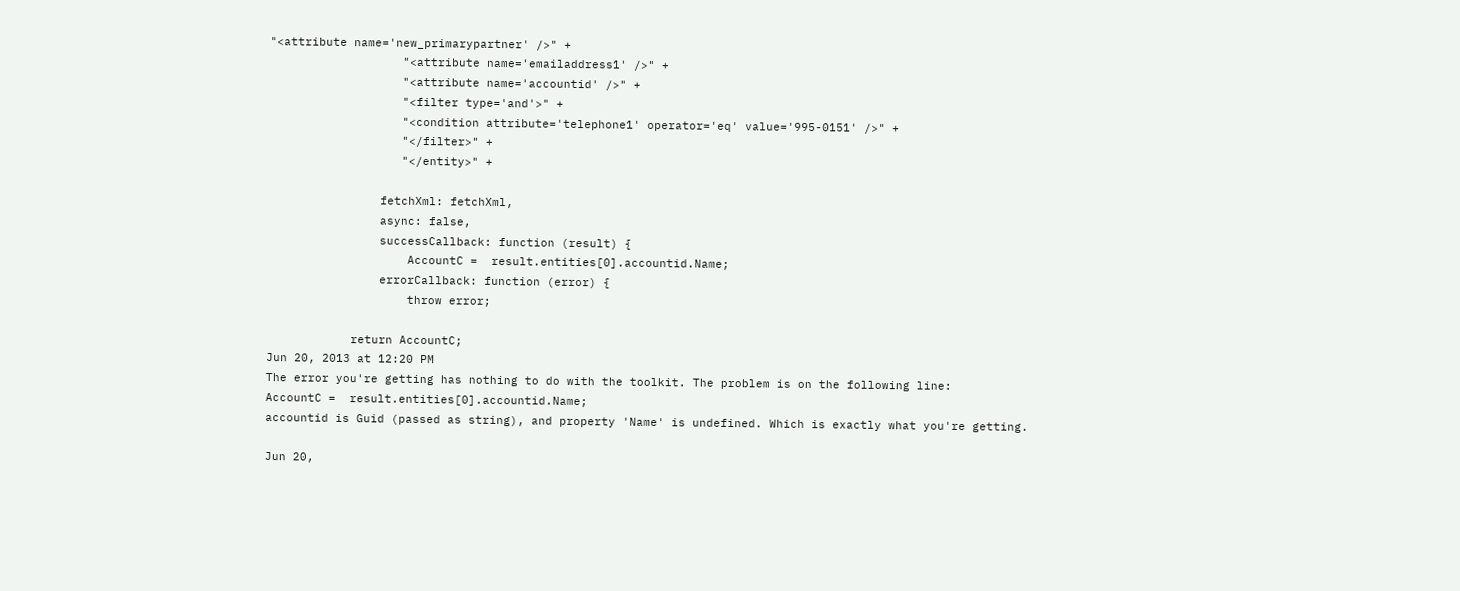"<attribute name='new_primarypartner' />" +
                   "<attribute name='emailaddress1' />" +
                   "<attribute name='accountid' />" +
                   "<filter type='and'>" +
                   "<condition attribute='telephone1' operator='eq' value='995-0151' />" +
                   "</filter>" +
                   "</entity>" +

                fetchXml: fetchXml,
                async: false,
                successCallback: function (result) {
                    AccountC =  result.entities[0].accountid.Name;
                errorCallback: function (error) {
                    throw error;

            return AccountC;
Jun 20, 2013 at 12:20 PM
The error you're getting has nothing to do with the toolkit. The problem is on the following line:
AccountC =  result.entities[0].accountid.Name;
accountid is Guid (passed as string), and property 'Name' is undefined. Which is exactly what you're getting.

Jun 20,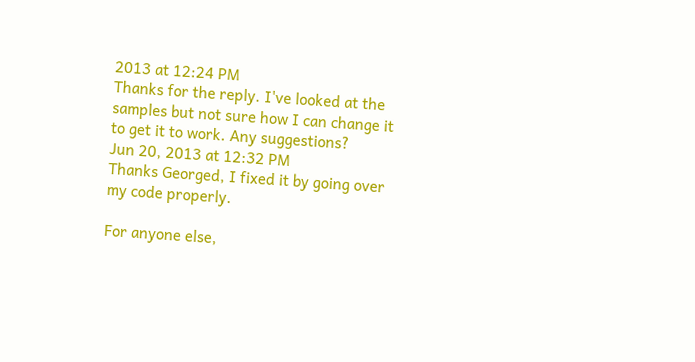2013 at 12:24 PM
Thanks for the reply. I've looked at the samples but not sure how I can change it to get it to work. Any suggestions?
Jun 20, 2013 at 12:32 PM
Thanks Georged, I fixed it by going over my code properly.

For anyone else,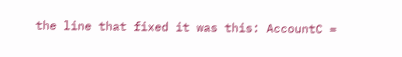the line that fixed it was this: AccountC =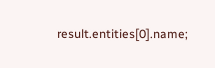result.entities[0].name;